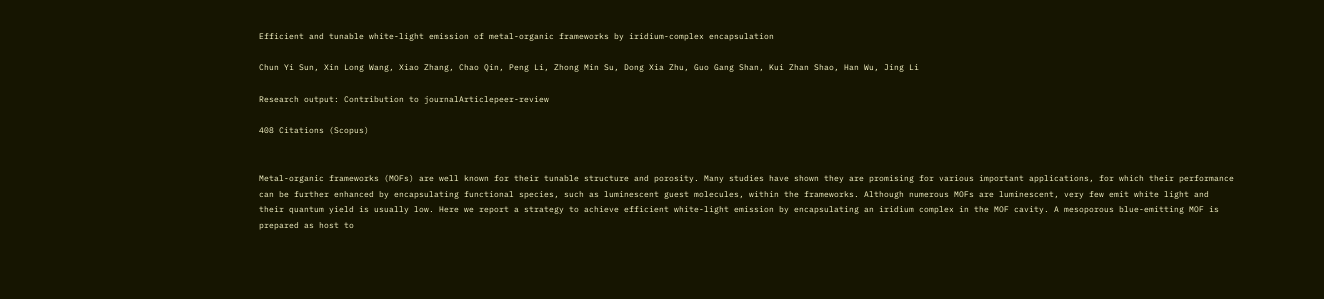Efficient and tunable white-light emission of metal-organic frameworks by iridium-complex encapsulation

Chun Yi Sun, Xin Long Wang, Xiao Zhang, Chao Qin, Peng Li, Zhong Min Su, Dong Xia Zhu, Guo Gang Shan, Kui Zhan Shao, Han Wu, Jing Li

Research output: Contribution to journalArticlepeer-review

408 Citations (Scopus)


Metal-organic frameworks (MOFs) are well known for their tunable structure and porosity. Many studies have shown they are promising for various important applications, for which their performance can be further enhanced by encapsulating functional species, such as luminescent guest molecules, within the frameworks. Although numerous MOFs are luminescent, very few emit white light and their quantum yield is usually low. Here we report a strategy to achieve efficient white-light emission by encapsulating an iridium complex in the MOF cavity. A mesoporous blue-emitting MOF is prepared as host to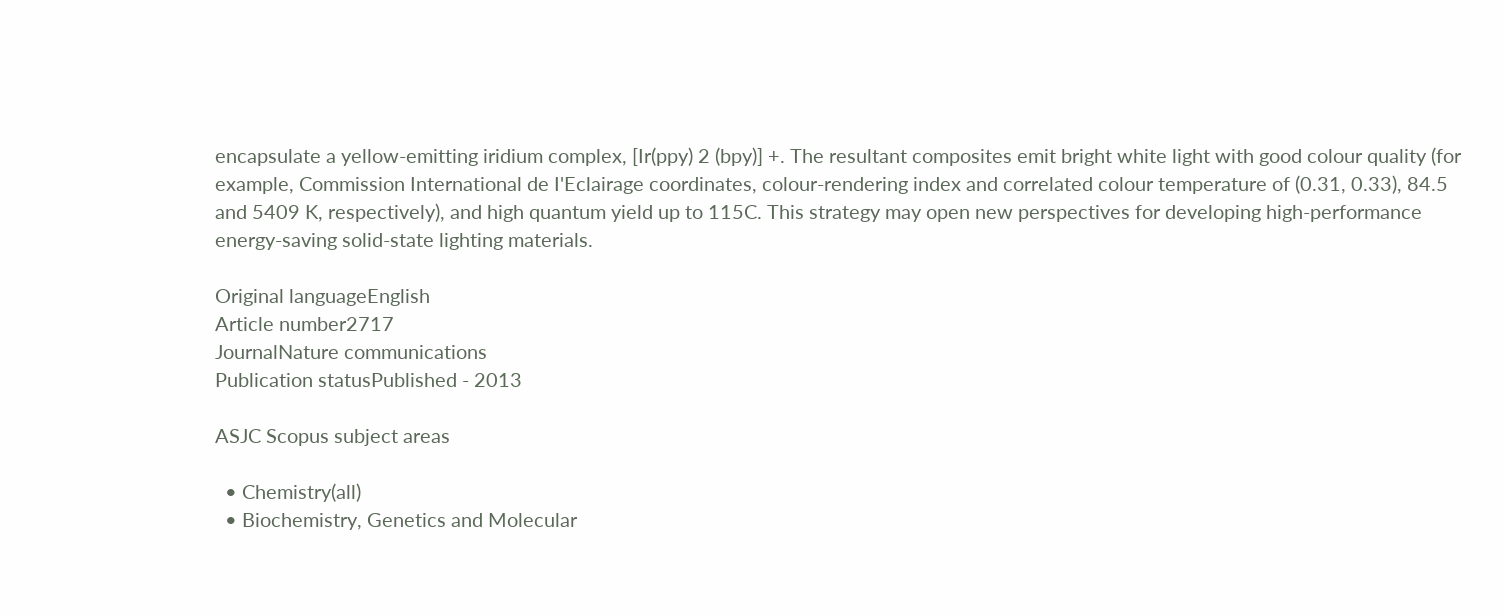encapsulate a yellow-emitting iridium complex, [Ir(ppy) 2 (bpy)] +. The resultant composites emit bright white light with good colour quality (for example, Commission International de I'Eclairage coordinates, colour-rendering index and correlated colour temperature of (0.31, 0.33), 84.5 and 5409 K, respectively), and high quantum yield up to 115C. This strategy may open new perspectives for developing high-performance energy-saving solid-state lighting materials.

Original languageEnglish
Article number2717
JournalNature communications
Publication statusPublished - 2013

ASJC Scopus subject areas

  • Chemistry(all)
  • Biochemistry, Genetics and Molecular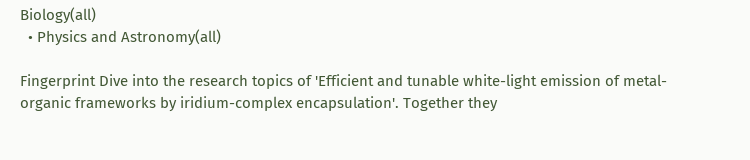Biology(all)
  • Physics and Astronomy(all)

Fingerprint Dive into the research topics of 'Efficient and tunable white-light emission of metal-organic frameworks by iridium-complex encapsulation'. Together they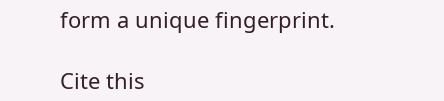form a unique fingerprint.

Cite this